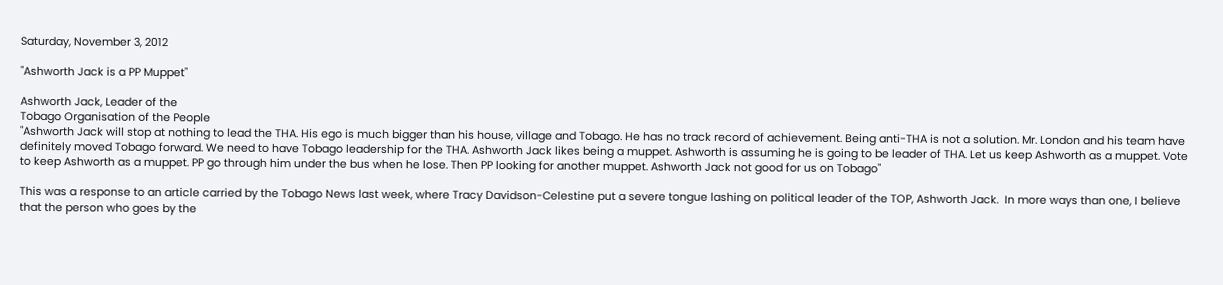Saturday, November 3, 2012

"Ashworth Jack is a PP Muppet"

Ashworth Jack, Leader of the
Tobago Organisation of the People
"Ashworth Jack will stop at nothing to lead the THA. His ego is much bigger than his house, village and Tobago. He has no track record of achievement. Being anti-THA is not a solution. Mr. London and his team have definitely moved Tobago forward. We need to have Tobago leadership for the THA. Ashworth Jack likes being a muppet. Ashworth is assuming he is going to be leader of THA. Let us keep Ashworth as a muppet. Vote to keep Ashworth as a muppet. PP go through him under the bus when he lose. Then PP looking for another muppet. Ashworth Jack not good for us on Tobago"

This was a response to an article carried by the Tobago News last week, where Tracy Davidson-Celestine put a severe tongue lashing on political leader of the TOP, Ashworth Jack.  In more ways than one, I believe that the person who goes by the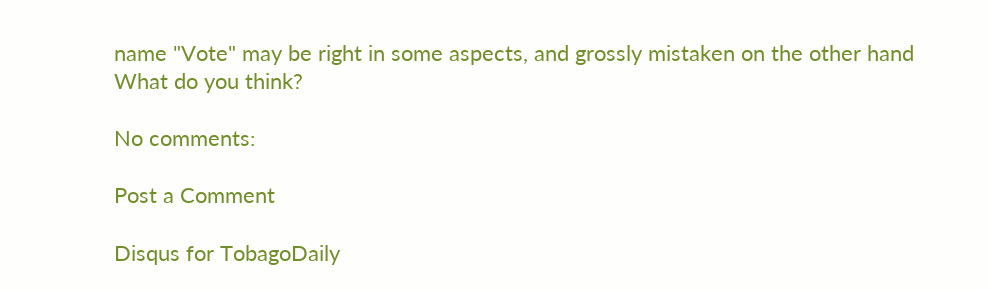name "Vote" may be right in some aspects, and grossly mistaken on the other hand   What do you think?

No comments:

Post a Comment

Disqus for TobagoDaily